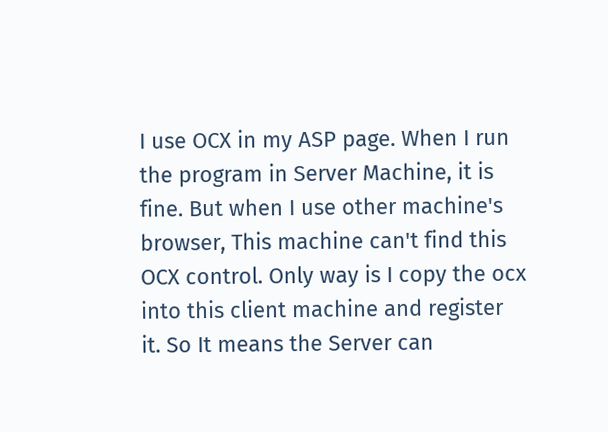I use OCX in my ASP page. When I run the program in Server Machine, it is
fine. But when I use other machine's browser, This machine can't find this
OCX control. Only way is I copy the ocx into this client machine and register
it. So It means the Server can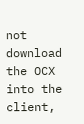not download the OCX into the client,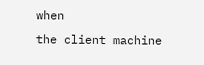when
the client machine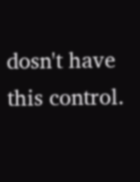dosn't have this control.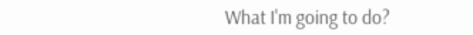What I'm going to do?